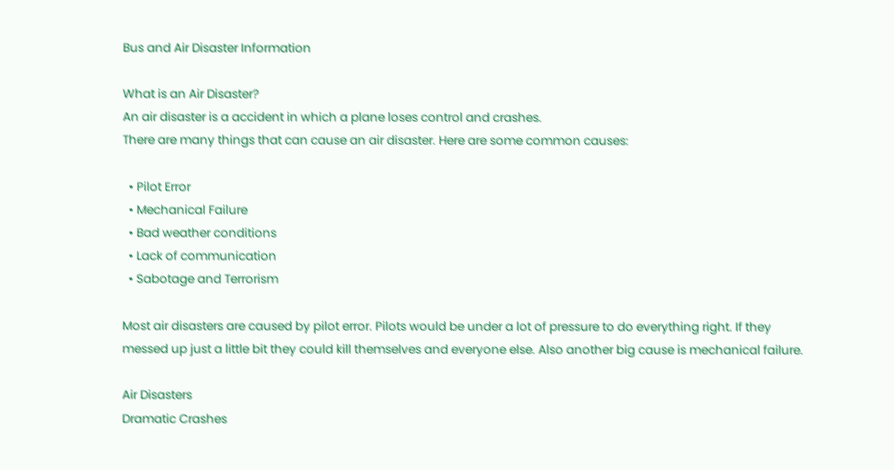Bus and Air Disaster Information

What is an Air Disaster?
An air disaster is a accident in which a plane loses control and crashes.
There are many things that can cause an air disaster. Here are some common causes:

  • Pilot Error
  • Mechanical Failure
  • Bad weather conditions
  • Lack of communication
  • Sabotage and Terrorism

Most air disasters are caused by pilot error. Pilots would be under a lot of pressure to do everything right. If they messed up just a little bit they could kill themselves and everyone else. Also another big cause is mechanical failure.

Air Disasters
Dramatic Crashes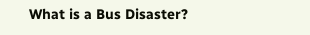What is a Bus Disaster?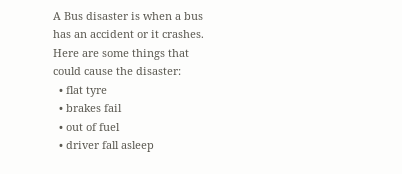A Bus disaster is when a bus has an accident or it crashes.
Here are some things that could cause the disaster:
  • flat tyre
  • brakes fail
  • out of fuel
  • driver fall asleep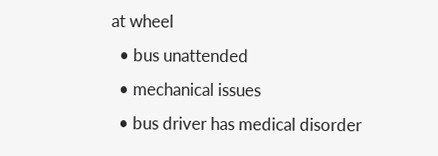at wheel
  • bus unattended
  • mechanical issues
  • bus driver has medical disorder